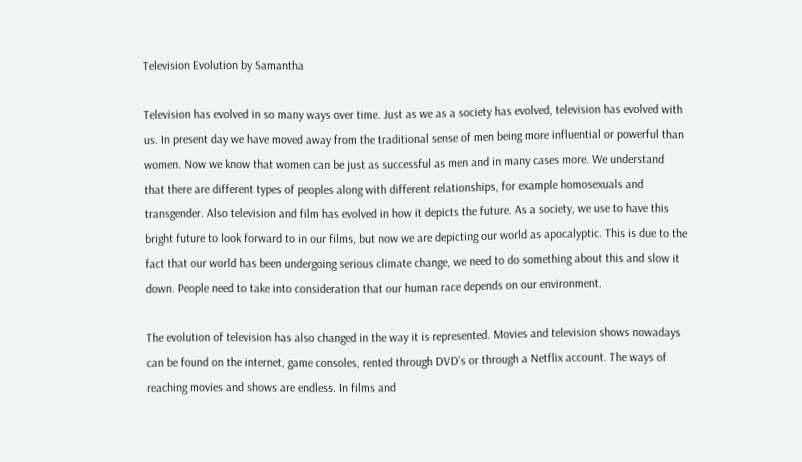Television Evolution by Samantha

Television has evolved in so many ways over time. Just as we as a society has evolved, television has evolved with us. In present day we have moved away from the traditional sense of men being more influential or powerful than women. Now we know that women can be just as successful as men and in many cases more. We understand that there are different types of peoples along with different relationships, for example homosexuals and transgender. Also television and film has evolved in how it depicts the future. As a society, we use to have this bright future to look forward to in our films, but now we are depicting our world as apocalyptic. This is due to the fact that our world has been undergoing serious climate change, we need to do something about this and slow it down. People need to take into consideration that our human race depends on our environment.

The evolution of television has also changed in the way it is represented. Movies and television shows nowadays can be found on the internet, game consoles, rented through DVD’s or through a Netflix account. The ways of reaching movies and shows are endless. In films and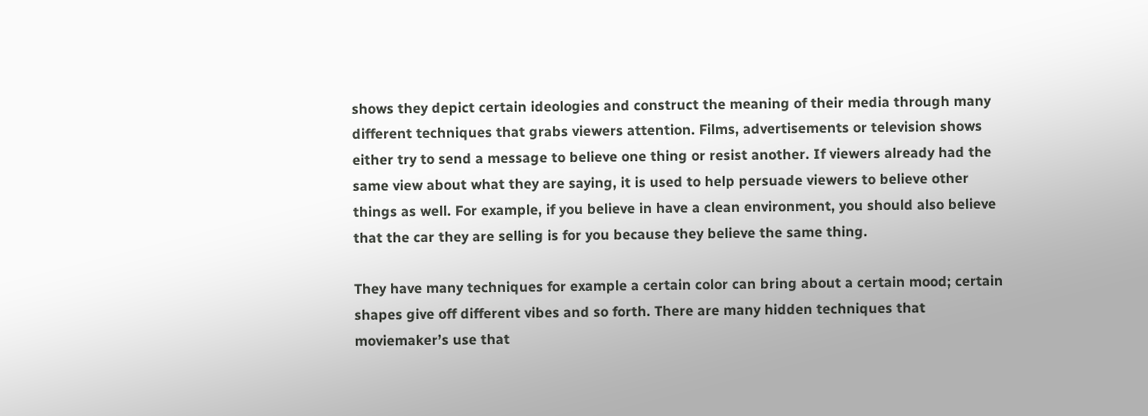shows they depict certain ideologies and construct the meaning of their media through many different techniques that grabs viewers attention. Films, advertisements or television shows either try to send a message to believe one thing or resist another. If viewers already had the same view about what they are saying, it is used to help persuade viewers to believe other things as well. For example, if you believe in have a clean environment, you should also believe that the car they are selling is for you because they believe the same thing.

They have many techniques for example a certain color can bring about a certain mood; certain shapes give off different vibes and so forth. There are many hidden techniques that moviemaker’s use that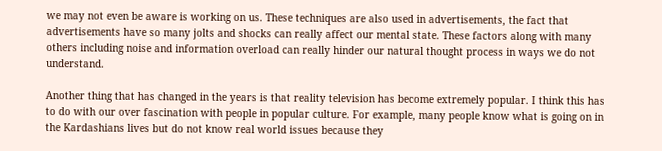we may not even be aware is working on us. These techniques are also used in advertisements, the fact that advertisements have so many jolts and shocks can really affect our mental state. These factors along with many others including noise and information overload can really hinder our natural thought process in ways we do not understand.

Another thing that has changed in the years is that reality television has become extremely popular. I think this has to do with our over fascination with people in popular culture. For example, many people know what is going on in the Kardashians lives but do not know real world issues because they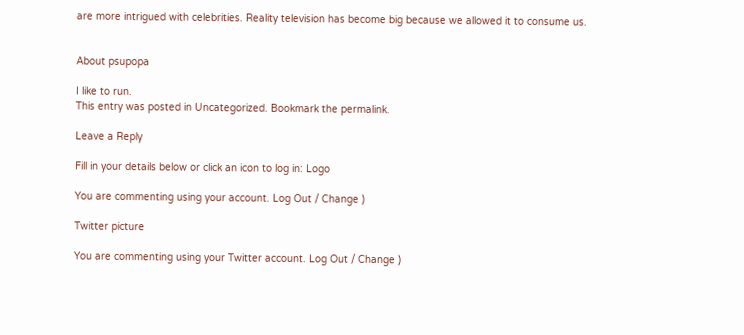are more intrigued with celebrities. Reality television has become big because we allowed it to consume us.


About psupopa

I like to run.
This entry was posted in Uncategorized. Bookmark the permalink.

Leave a Reply

Fill in your details below or click an icon to log in: Logo

You are commenting using your account. Log Out / Change )

Twitter picture

You are commenting using your Twitter account. Log Out / Change )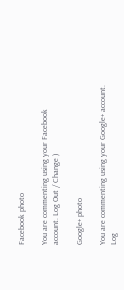Facebook photo

You are commenting using your Facebook account. Log Out / Change )

Google+ photo

You are commenting using your Google+ account. Log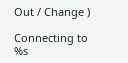Out / Change )

Connecting to %s